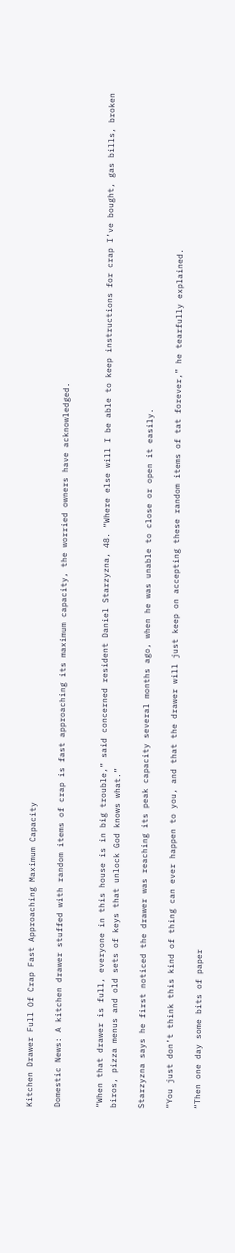Kitchen Drawer Full Of Crap Fast Approaching Maximum Capacity

Domestic News: A kitchen drawer stuffed with random items of crap is fast approaching its maximum capacity, the worried owners have acknowledged.


“When that drawer is full, everyone in this house is in big trouble,” said concerned resident Daniel Starzyzna, 48. “Where else will I be able to keep instructions for crap I’ve bought, gas bills, broken biros, pizza menus and old sets of keys that unlock God knows what.”

Starzyzna says he first noticed the drawer was reaching its peak capacity several months ago, when he was unable to close or open it easily.

“You just don’t think this kind of thing can ever happen to you, and that the drawer will just keep on accepting these random items of tat forever,” he tearfully explained.

“Then one day some bits of paper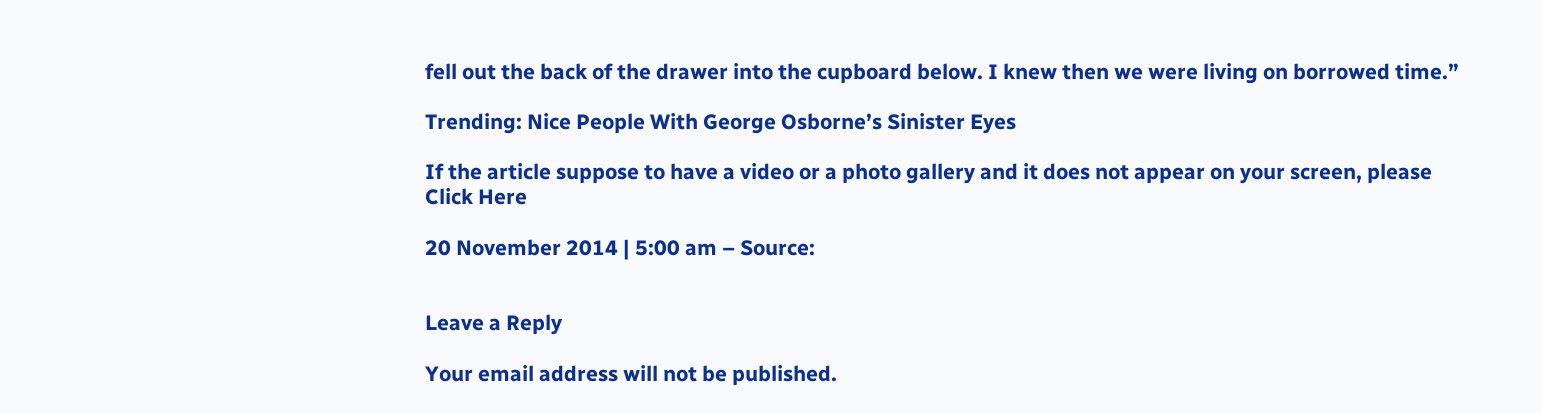fell out the back of the drawer into the cupboard below. I knew then we were living on borrowed time.”

Trending: Nice People With George Osborne’s Sinister Eyes

If the article suppose to have a video or a photo gallery and it does not appear on your screen, please Click Here

20 November 2014 | 5:00 am – Source:


Leave a Reply

Your email address will not be published.